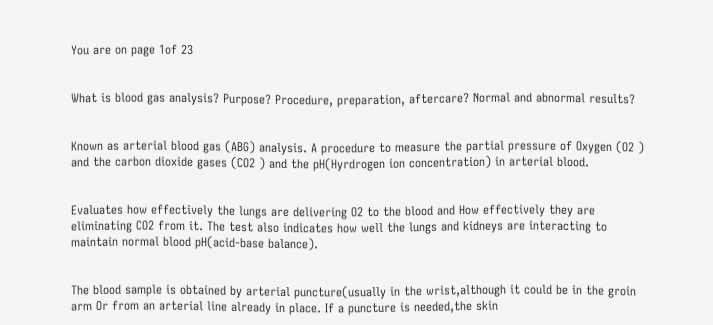You are on page 1of 23


What is blood gas analysis? Purpose? Procedure, preparation, aftercare? Normal and abnormal results?


Known as arterial blood gas (ABG) analysis. A procedure to measure the partial pressure of Oxygen (O2 ) and the carbon dioxide gases (CO2 ) and the pH(Hyrdrogen ion concentration) in arterial blood.


Evaluates how effectively the lungs are delivering O2 to the blood and How effectively they are eliminating CO2 from it. The test also indicates how well the lungs and kidneys are interacting to maintain normal blood pH(acid-base balance).


The blood sample is obtained by arterial puncture(usually in the wrist,although it could be in the groin arm Or from an arterial line already in place. If a puncture is needed,the skin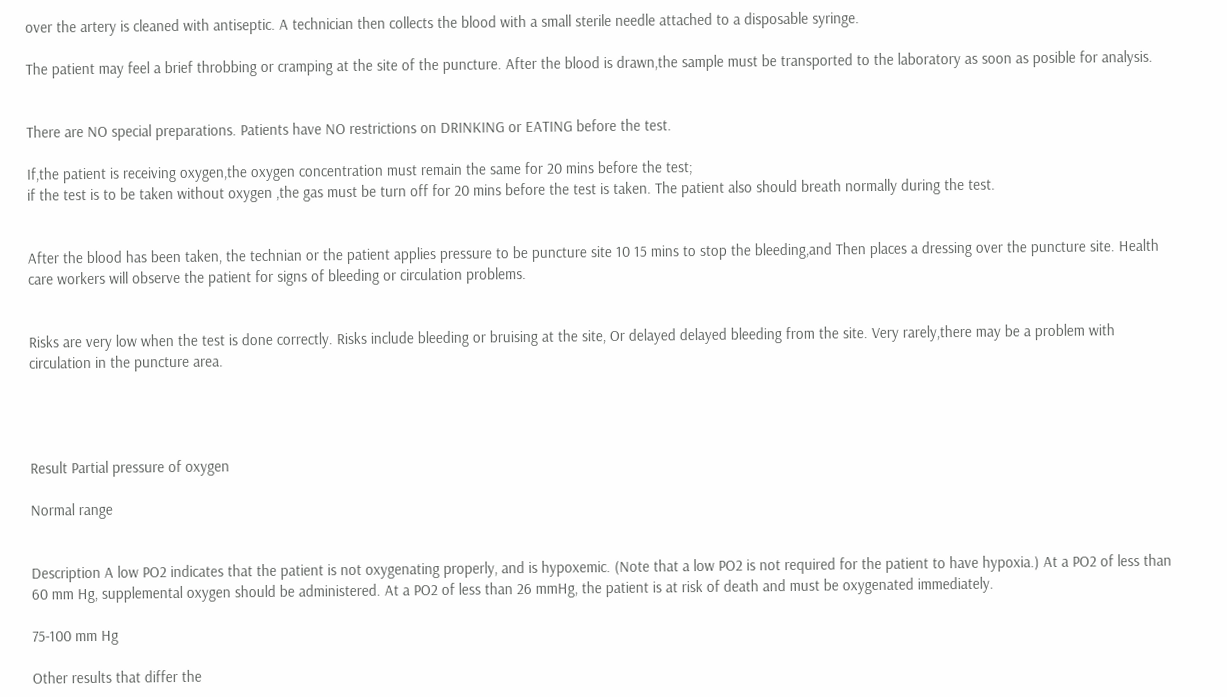over the artery is cleaned with antiseptic. A technician then collects the blood with a small sterile needle attached to a disposable syringe.

The patient may feel a brief throbbing or cramping at the site of the puncture. After the blood is drawn,the sample must be transported to the laboratory as soon as posible for analysis.


There are NO special preparations. Patients have NO restrictions on DRINKING or EATING before the test.

If,the patient is receiving oxygen,the oxygen concentration must remain the same for 20 mins before the test;
if the test is to be taken without oxygen ,the gas must be turn off for 20 mins before the test is taken. The patient also should breath normally during the test.


After the blood has been taken, the technian or the patient applies pressure to be puncture site 10 15 mins to stop the bleeding,and Then places a dressing over the puncture site. Health care workers will observe the patient for signs of bleeding or circulation problems.


Risks are very low when the test is done correctly. Risks include bleeding or bruising at the site, Or delayed delayed bleeding from the site. Very rarely,there may be a problem with circulation in the puncture area.




Result Partial pressure of oxygen

Normal range


Description A low PO2 indicates that the patient is not oxygenating properly, and is hypoxemic. (Note that a low PO2 is not required for the patient to have hypoxia.) At a PO2 of less than 60 mm Hg, supplemental oxygen should be administered. At a PO2 of less than 26 mmHg, the patient is at risk of death and must be oxygenated immediately.

75-100 mm Hg

Other results that differ the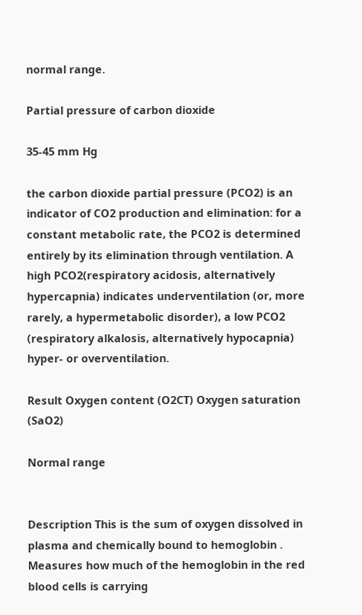normal range.

Partial pressure of carbon dioxide

35-45 mm Hg

the carbon dioxide partial pressure (PCO2) is an indicator of CO2 production and elimination: for a constant metabolic rate, the PCO2 is determined entirely by its elimination through ventilation. A high PCO2(respiratory acidosis, alternatively hypercapnia) indicates underventilation (or, more rarely, a hypermetabolic disorder), a low PCO2 (respiratory alkalosis, alternatively hypocapnia) hyper- or overventilation.

Result Oxygen content (O2CT) Oxygen saturation (SaO2)

Normal range


Description This is the sum of oxygen dissolved in plasma and chemically bound to hemoglobin . Measures how much of the hemoglobin in the red blood cells is carrying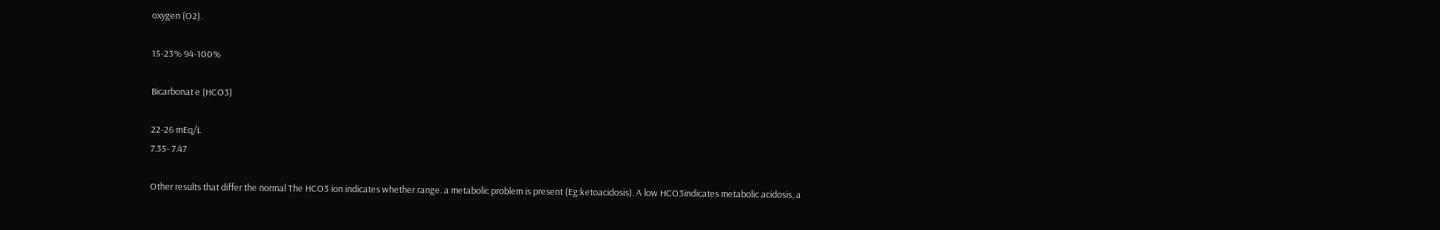oxygen (O2).

15-23% 94-100%

Bicarbonat e (HCO3)

22-26 mEq/L
7.35- 7.47

Other results that differ the normal The HCO3 ion indicates whether range. a metabolic problem is present (Eg:ketoacidosis). A low HCO3indicates metabolic acidosis, a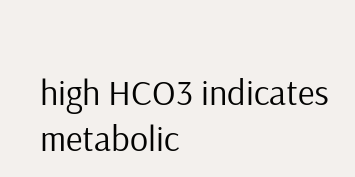high HCO3 indicates metabolic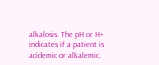alkalosis. The pH or H+ indicates if a patient is acidemic or alkalemic.